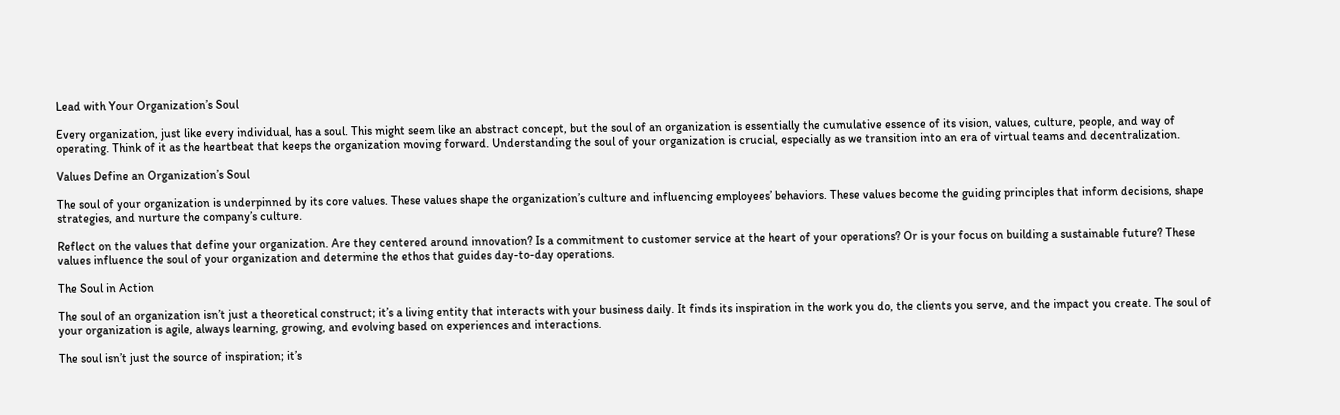Lead with Your Organization’s Soul

Every organization, just like every individual, has a soul. This might seem like an abstract concept, but the soul of an organization is essentially the cumulative essence of its vision, values, culture, people, and way of operating. Think of it as the heartbeat that keeps the organization moving forward. Understanding the soul of your organization is crucial, especially as we transition into an era of virtual teams and decentralization.

Values Define an Organization’s Soul

The soul of your organization is underpinned by its core values. These values shape the organization’s culture and influencing employees’ behaviors. These values become the guiding principles that inform decisions, shape strategies, and nurture the company’s culture.

Reflect on the values that define your organization. Are they centered around innovation? Is a commitment to customer service at the heart of your operations? Or is your focus on building a sustainable future? These values influence the soul of your organization and determine the ethos that guides day-to-day operations.

The Soul in Action

The soul of an organization isn’t just a theoretical construct; it’s a living entity that interacts with your business daily. It finds its inspiration in the work you do, the clients you serve, and the impact you create. The soul of your organization is agile, always learning, growing, and evolving based on experiences and interactions.

The soul isn’t just the source of inspiration; it’s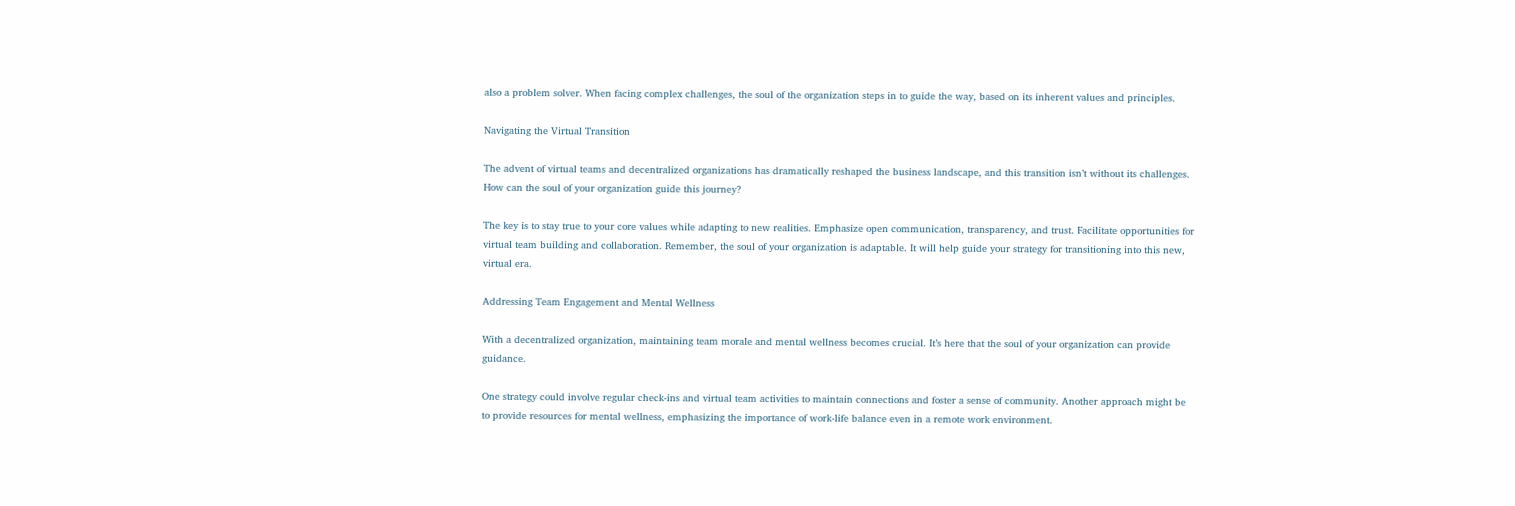also a problem solver. When facing complex challenges, the soul of the organization steps in to guide the way, based on its inherent values and principles.

Navigating the Virtual Transition

The advent of virtual teams and decentralized organizations has dramatically reshaped the business landscape, and this transition isn’t without its challenges. How can the soul of your organization guide this journey?

The key is to stay true to your core values while adapting to new realities. Emphasize open communication, transparency, and trust. Facilitate opportunities for virtual team building and collaboration. Remember, the soul of your organization is adaptable. It will help guide your strategy for transitioning into this new, virtual era.

Addressing Team Engagement and Mental Wellness

With a decentralized organization, maintaining team morale and mental wellness becomes crucial. It’s here that the soul of your organization can provide guidance.

One strategy could involve regular check-ins and virtual team activities to maintain connections and foster a sense of community. Another approach might be to provide resources for mental wellness, emphasizing the importance of work-life balance even in a remote work environment.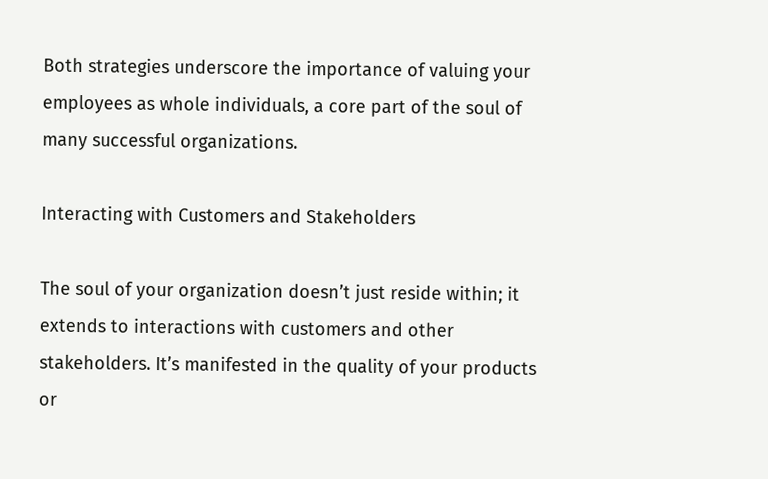Both strategies underscore the importance of valuing your employees as whole individuals, a core part of the soul of many successful organizations.

Interacting with Customers and Stakeholders

The soul of your organization doesn’t just reside within; it extends to interactions with customers and other stakeholders. It’s manifested in the quality of your products or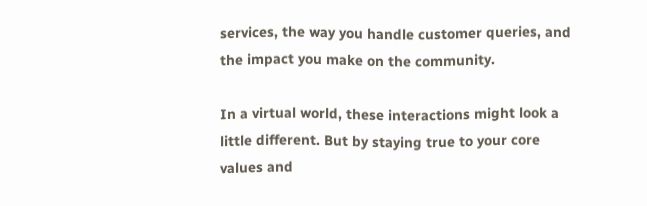services, the way you handle customer queries, and the impact you make on the community.

In a virtual world, these interactions might look a little different. But by staying true to your core values and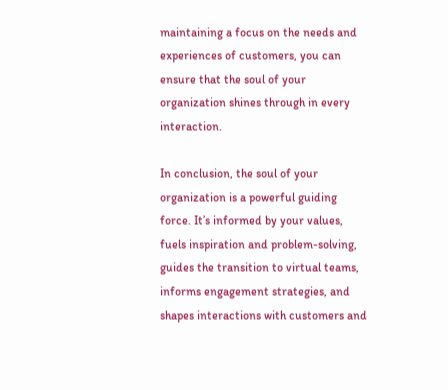maintaining a focus on the needs and experiences of customers, you can ensure that the soul of your organization shines through in every interaction.

In conclusion, the soul of your organization is a powerful guiding force. It’s informed by your values, fuels inspiration and problem-solving, guides the transition to virtual teams, informs engagement strategies, and shapes interactions with customers and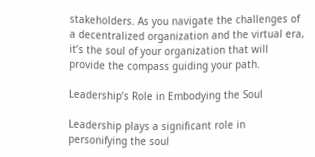stakeholders. As you navigate the challenges of a decentralized organization and the virtual era, it’s the soul of your organization that will provide the compass guiding your path.

Leadership’s Role in Embodying the Soul

Leadership plays a significant role in personifying the soul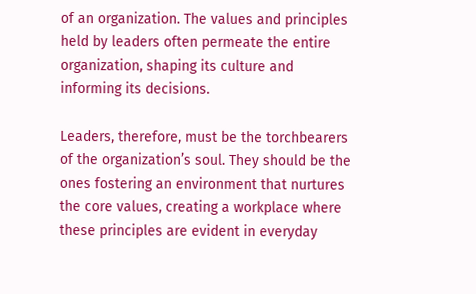of an organization. The values and principles held by leaders often permeate the entire organization, shaping its culture and informing its decisions.

Leaders, therefore, must be the torchbearers of the organization’s soul. They should be the ones fostering an environment that nurtures the core values, creating a workplace where these principles are evident in everyday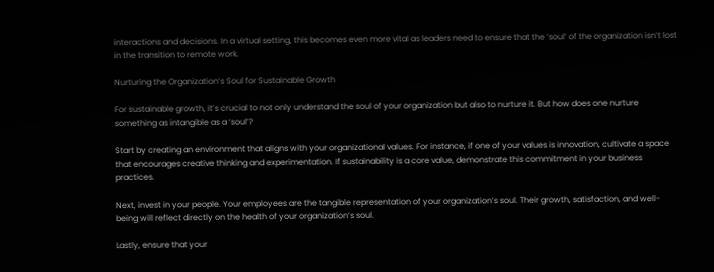interactions and decisions. In a virtual setting, this becomes even more vital as leaders need to ensure that the ‘soul’ of the organization isn’t lost in the transition to remote work.

Nurturing the Organization’s Soul for Sustainable Growth

For sustainable growth, it’s crucial to not only understand the soul of your organization but also to nurture it. But how does one nurture something as intangible as a ‘soul’?

Start by creating an environment that aligns with your organizational values. For instance, if one of your values is innovation, cultivate a space that encourages creative thinking and experimentation. If sustainability is a core value, demonstrate this commitment in your business practices.

Next, invest in your people. Your employees are the tangible representation of your organization’s soul. Their growth, satisfaction, and well-being will reflect directly on the health of your organization’s soul.

Lastly, ensure that your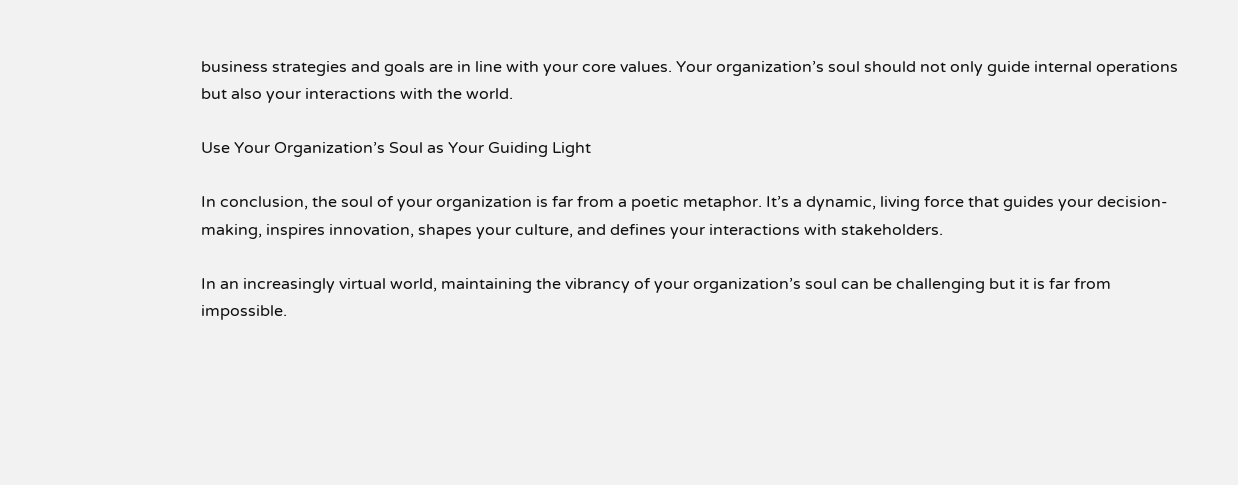business strategies and goals are in line with your core values. Your organization’s soul should not only guide internal operations but also your interactions with the world.

Use Your Organization’s Soul as Your Guiding Light

In conclusion, the soul of your organization is far from a poetic metaphor. It’s a dynamic, living force that guides your decision-making, inspires innovation, shapes your culture, and defines your interactions with stakeholders.

In an increasingly virtual world, maintaining the vibrancy of your organization’s soul can be challenging but it is far from impossible.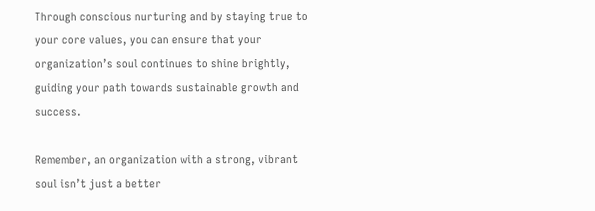Through conscious nurturing and by staying true to your core values, you can ensure that your organization’s soul continues to shine brightly, guiding your path towards sustainable growth and success.

Remember, an organization with a strong, vibrant soul isn’t just a better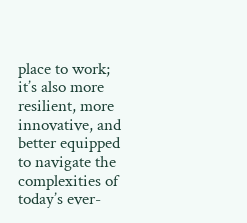place to work; it’s also more resilient, more innovative, and better equipped to navigate the complexities of today’s ever-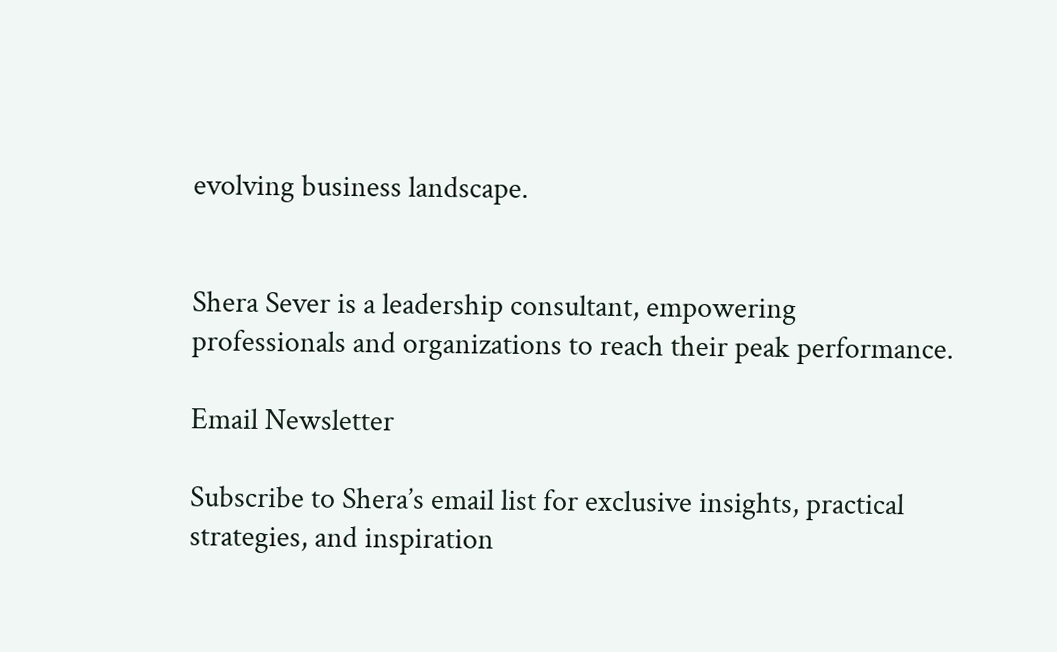evolving business landscape.


Shera Sever is a leadership consultant, empowering professionals and organizations to reach their peak performance.

Email Newsletter

Subscribe to Shera’s email list for exclusive insights, practical strategies, and inspiration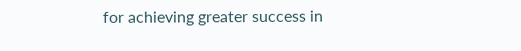for achieving greater success in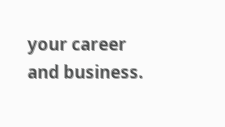your career and business.